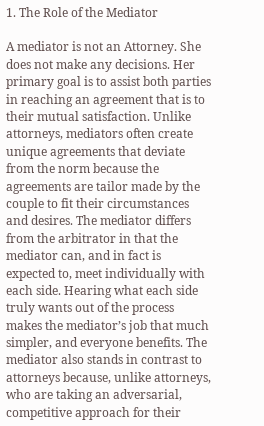1. The Role of the Mediator

A mediator is not an Attorney. She does not make any decisions. Her primary goal is to assist both parties in reaching an agreement that is to their mutual satisfaction. Unlike attorneys, mediators often create unique agreements that deviate from the norm because the agreements are tailor made by the couple to fit their circumstances and desires. The mediator differs from the arbitrator in that the mediator can, and in fact is expected to, meet individually with each side. Hearing what each side truly wants out of the process makes the mediator’s job that much simpler, and everyone benefits. The mediator also stands in contrast to attorneys because, unlike attorneys, who are taking an adversarial, competitive approach for their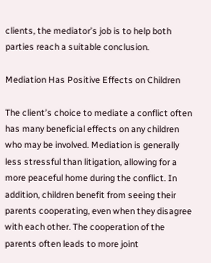clients, the mediator’s job is to help both parties reach a suitable conclusion.

Mediation Has Positive Effects on Children

The client’s choice to mediate a conflict often has many beneficial effects on any children who may be involved. Mediation is generally less stressful than litigation, allowing for a more peaceful home during the conflict. In addition, children benefit from seeing their parents cooperating, even when they disagree with each other. The cooperation of the parents often leads to more joint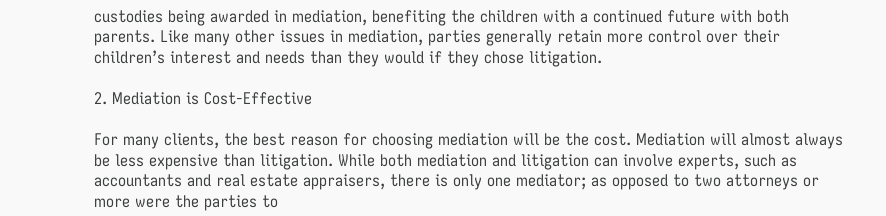custodies being awarded in mediation, benefiting the children with a continued future with both parents. Like many other issues in mediation, parties generally retain more control over their children’s interest and needs than they would if they chose litigation.

2. Mediation is Cost-Effective

For many clients, the best reason for choosing mediation will be the cost. Mediation will almost always be less expensive than litigation. While both mediation and litigation can involve experts, such as accountants and real estate appraisers, there is only one mediator; as opposed to two attorneys or more were the parties to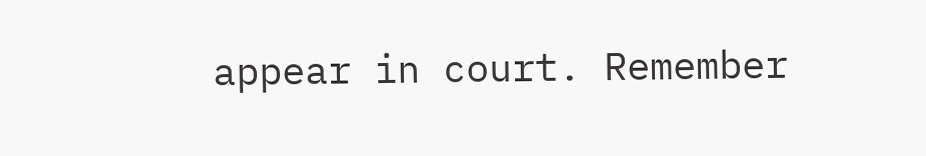appear in court. Remember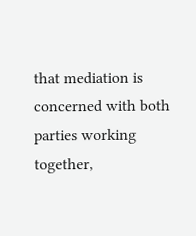that mediation is concerned with both parties working together,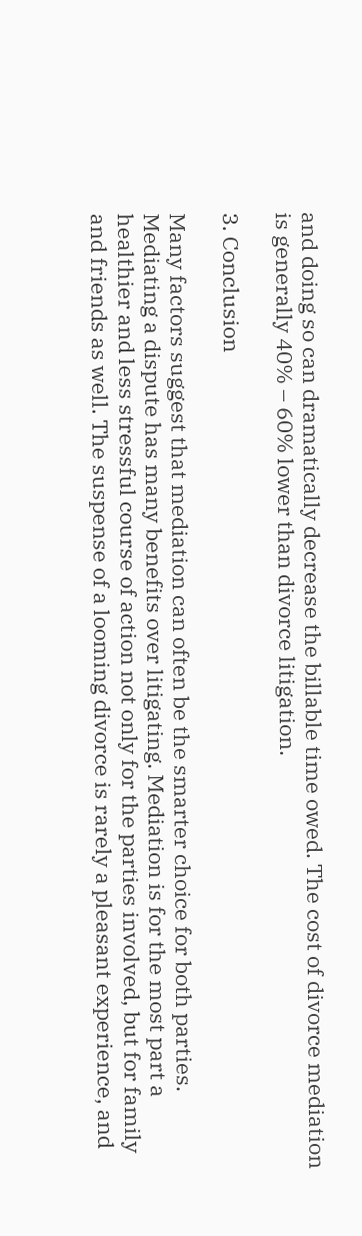and doing so can dramatically decrease the billable time owed. The cost of divorce mediation is generally 40% – 60% lower than divorce litigation.

3. Conclusion

Many factors suggest that mediation can often be the smarter choice for both parties. Mediating a dispute has many benefits over litigating. Mediation is for the most part a healthier and less stressful course of action not only for the parties involved, but for family and friends as well. The suspense of a looming divorce is rarely a pleasant experience, and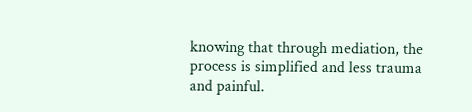knowing that through mediation, the process is simplified and less trauma and painful.